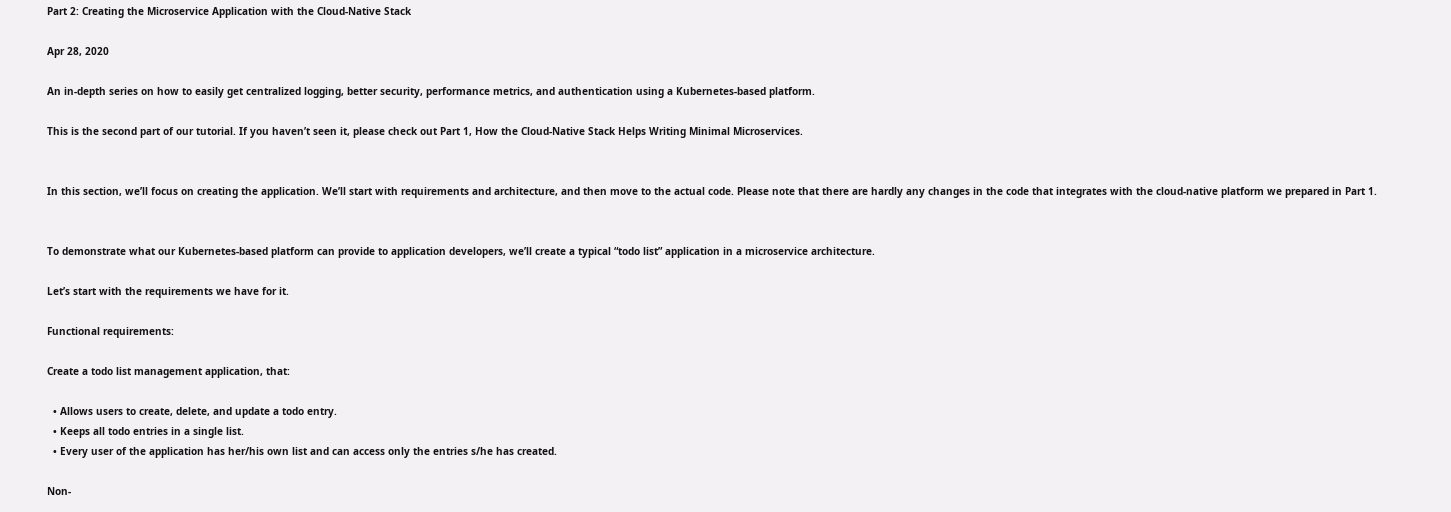Part 2: Creating the Microservice Application with the Cloud-Native Stack

Apr 28, 2020

An in-depth series on how to easily get centralized logging, better security, performance metrics, and authentication using a Kubernetes-based platform.

This is the second part of our tutorial. If you haven’t seen it, please check out Part 1, How the Cloud-Native Stack Helps Writing Minimal Microservices.


In this section, we’ll focus on creating the application. We’ll start with requirements and architecture, and then move to the actual code. Please note that there are hardly any changes in the code that integrates with the cloud-native platform we prepared in Part 1.


To demonstrate what our Kubernetes-based platform can provide to application developers, we’ll create a typical “todo list” application in a microservice architecture.

Let’s start with the requirements we have for it.

Functional requirements:

Create a todo list management application, that:

  • Allows users to create, delete, and update a todo entry.
  • Keeps all todo entries in a single list.
  • Every user of the application has her/his own list and can access only the entries s/he has created.

Non-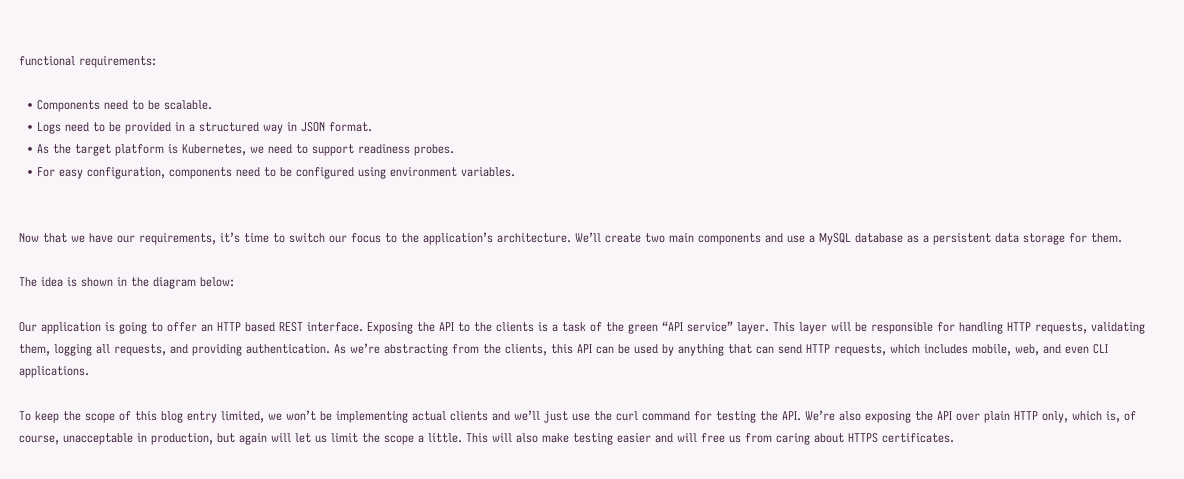functional requirements:

  • Components need to be scalable.
  • Logs need to be provided in a structured way in JSON format.
  • As the target platform is Kubernetes, we need to support readiness probes.
  • For easy configuration, components need to be configured using environment variables.


Now that we have our requirements, it’s time to switch our focus to the application’s architecture. We’ll create two main components and use a MySQL database as a persistent data storage for them.

The idea is shown in the diagram below:

Our application is going to offer an HTTP based REST interface. Exposing the API to the clients is a task of the green “API service” layer. This layer will be responsible for handling HTTP requests, validating them, logging all requests, and providing authentication. As we’re abstracting from the clients, this API can be used by anything that can send HTTP requests, which includes mobile, web, and even CLI applications.

To keep the scope of this blog entry limited, we won’t be implementing actual clients and we’ll just use the curl command for testing the API. We’re also exposing the API over plain HTTP only, which is, of course, unacceptable in production, but again will let us limit the scope a little. This will also make testing easier and will free us from caring about HTTPS certificates.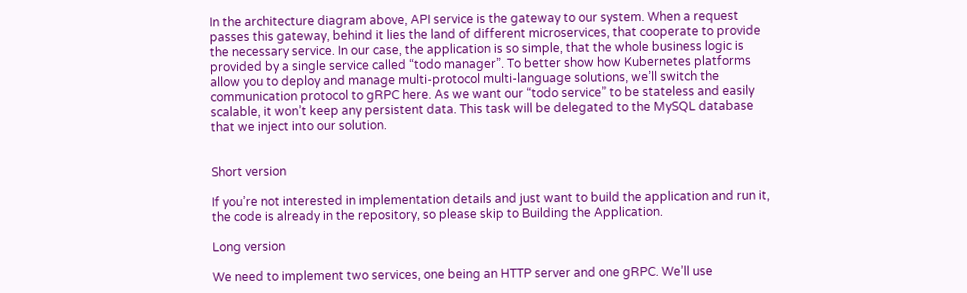In the architecture diagram above, API service is the gateway to our system. When a request passes this gateway, behind it lies the land of different microservices, that cooperate to provide the necessary service. In our case, the application is so simple, that the whole business logic is provided by a single service called “todo manager”. To better show how Kubernetes platforms allow you to deploy and manage multi-protocol multi-language solutions, we’ll switch the communication protocol to gRPC here. As we want our “todo service” to be stateless and easily scalable, it won’t keep any persistent data. This task will be delegated to the MySQL database that we inject into our solution.


Short version

If you’re not interested in implementation details and just want to build the application and run it, the code is already in the repository, so please skip to Building the Application.

Long version

We need to implement two services, one being an HTTP server and one gRPC. We’ll use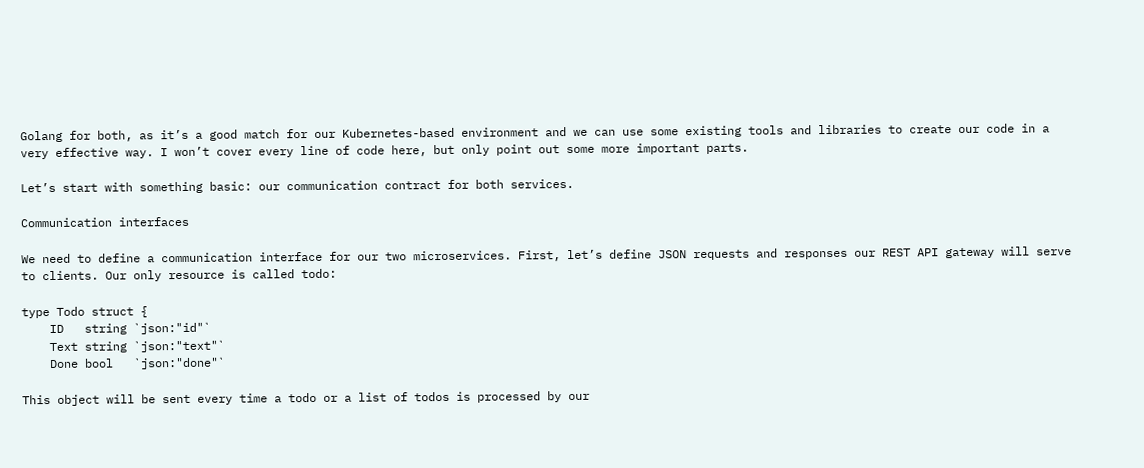Golang for both, as it’s a good match for our Kubernetes-based environment and we can use some existing tools and libraries to create our code in a very effective way. I won’t cover every line of code here, but only point out some more important parts.

Let’s start with something basic: our communication contract for both services.

Communication interfaces

We need to define a communication interface for our two microservices. First, let’s define JSON requests and responses our REST API gateway will serve to clients. Our only resource is called todo:

type Todo struct {
    ID   string `json:"id"`
    Text string `json:"text"`
    Done bool   `json:"done"`

This object will be sent every time a todo or a list of todos is processed by our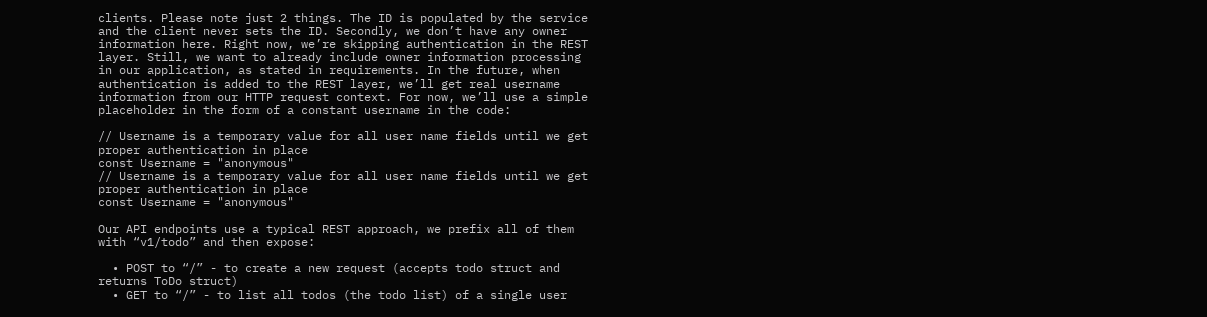clients. Please note just 2 things. The ID is populated by the service and the client never sets the ID. Secondly, we don’t have any owner information here. Right now, we’re skipping authentication in the REST layer. Still, we want to already include owner information processing in our application, as stated in requirements. In the future, when authentication is added to the REST layer, we’ll get real username information from our HTTP request context. For now, we’ll use a simple placeholder in the form of a constant username in the code:

// Username is a temporary value for all user name fields until we get proper authentication in place
const Username = "anonymous"
// Username is a temporary value for all user name fields until we get proper authentication in place
const Username = "anonymous"

Our API endpoints use a typical REST approach, we prefix all of them with “v1/todo” and then expose:

  • POST to “/” - to create a new request (accepts todo struct and returns ToDo struct)
  • GET to “/” - to list all todos (the todo list) of a single user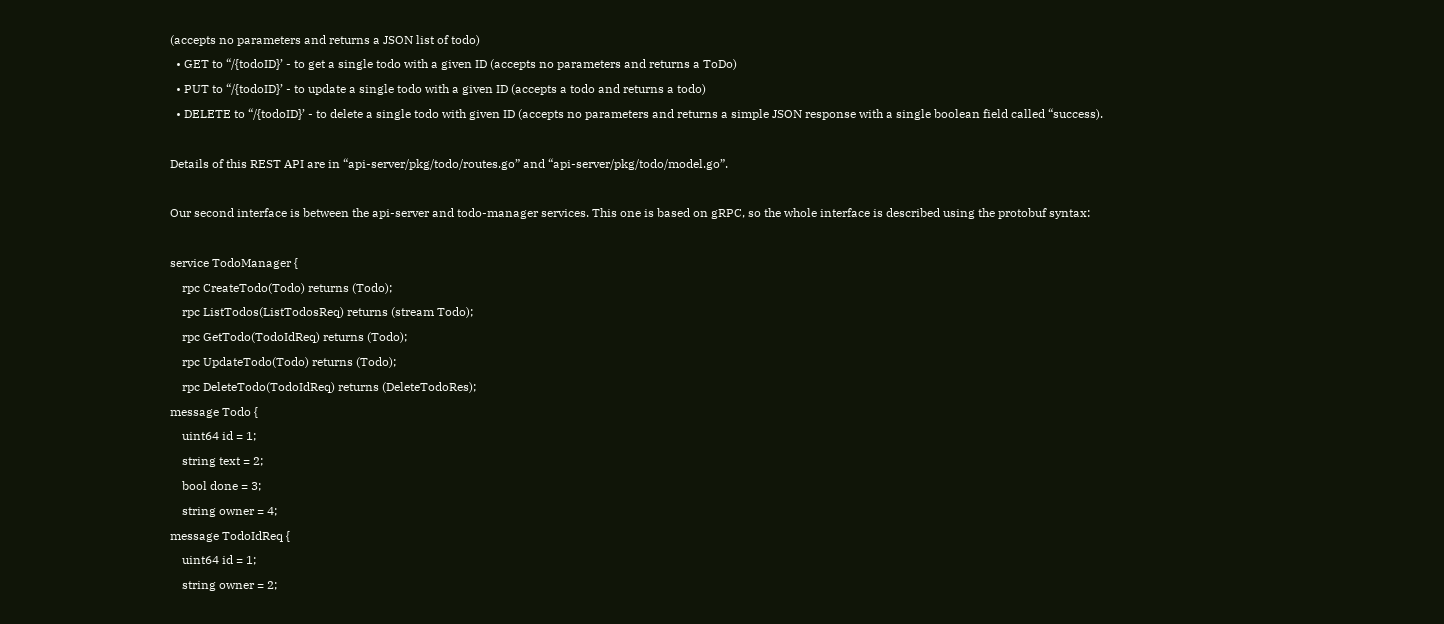(accepts no parameters and returns a JSON list of todo)
  • GET to “/{todoID}’ - to get a single todo with a given ID (accepts no parameters and returns a ToDo)
  • PUT to “/{todoID}’ - to update a single todo with a given ID (accepts a todo and returns a todo)
  • DELETE to “/{todoID}’ - to delete a single todo with given ID (accepts no parameters and returns a simple JSON response with a single boolean field called “success).

Details of this REST API are in “api-server/pkg/todo/routes.go” and “api-server/pkg/todo/model.go”.

Our second interface is between the api-server and todo-manager services. This one is based on gRPC, so the whole interface is described using the protobuf syntax:

service TodoManager {
    rpc CreateTodo(Todo) returns (Todo);
    rpc ListTodos(ListTodosReq) returns (stream Todo);
    rpc GetTodo(TodoIdReq) returns (Todo);
    rpc UpdateTodo(Todo) returns (Todo);
    rpc DeleteTodo(TodoIdReq) returns (DeleteTodoRes);
message Todo {
    uint64 id = 1;
    string text = 2;
    bool done = 3;
    string owner = 4;
message TodoIdReq {
    uint64 id = 1;
    string owner = 2;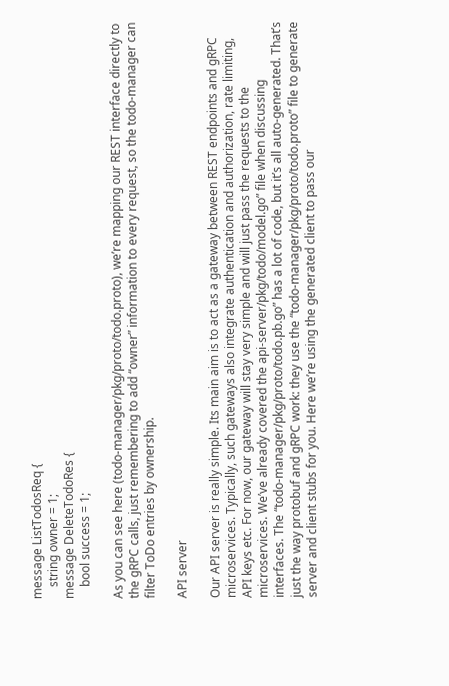message ListTodosReq {
    string owner = 1;
message DeleteTodoRes {
    bool success = 1;

As you can see here (todo-manager/pkg/proto/todo.proto), we’re mapping our REST interface directly to the gRPC calls, just remembering to add “owner” information to every request, so the todo-manager can filter ToDo entries by ownership.

API server

Our API server is really simple. Its main aim is to act as a gateway between REST endpoints and gRPC microservices. Typically, such gateways also integrate authentication and authorization, rate limiting, API keys etc. For now, our gateway will stay very simple and will just pass the requests to the microservices. We’ve already covered the api-server/pkg/todo/model.go” file when discussing interfaces. The “todo-manager/pkg/proto/todo.pb.go” has a lot of code, but it’s all auto-generated. That’s just the way protobuf and gRPC work: they use the “todo-manager/pkg/proto/todo.proto” file to generate server and client stubs for you. Here we’re using the generated client to pass our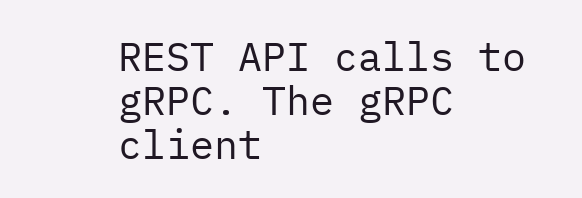REST API calls to gRPC. The gRPC client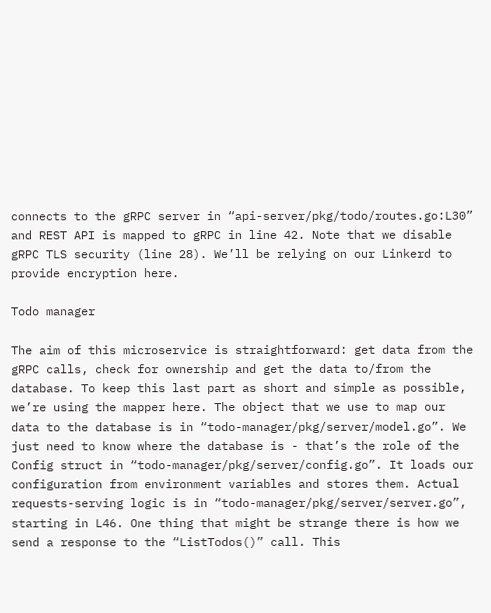connects to the gRPC server in “api-server/pkg/todo/routes.go:L30” and REST API is mapped to gRPC in line 42. Note that we disable gRPC TLS security (line 28). We’ll be relying on our Linkerd to provide encryption here.

Todo manager

The aim of this microservice is straightforward: get data from the gRPC calls, check for ownership and get the data to/from the database. To keep this last part as short and simple as possible, we’re using the mapper here. The object that we use to map our data to the database is in “todo-manager/pkg/server/model.go”. We just need to know where the database is - that’s the role of the Config struct in “todo-manager/pkg/server/config.go”. It loads our configuration from environment variables and stores them. Actual requests-serving logic is in “todo-manager/pkg/server/server.go”, starting in L46. One thing that might be strange there is how we send a response to the “ListTodos()” call. This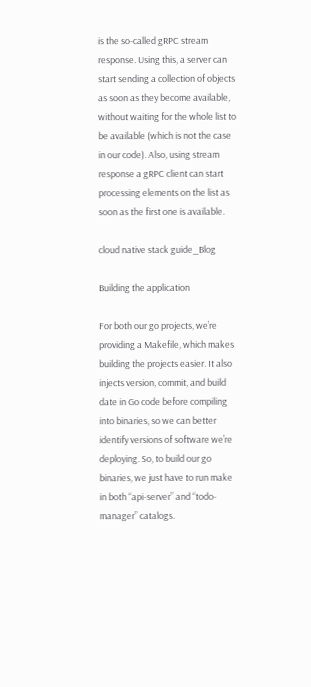is the so-called gRPC stream response. Using this, a server can start sending a collection of objects as soon as they become available, without waiting for the whole list to be available (which is not the case in our code). Also, using stream response a gRPC client can start processing elements on the list as soon as the first one is available.

cloud native stack guide_Blog

Building the application

For both our go projects, we’re providing a Makefile, which makes building the projects easier. It also injects version, commit, and build date in Go code before compiling into binaries, so we can better identify versions of software we’re deploying. So, to build our go binaries, we just have to run make in both “api-server” and “todo-manager” catalogs.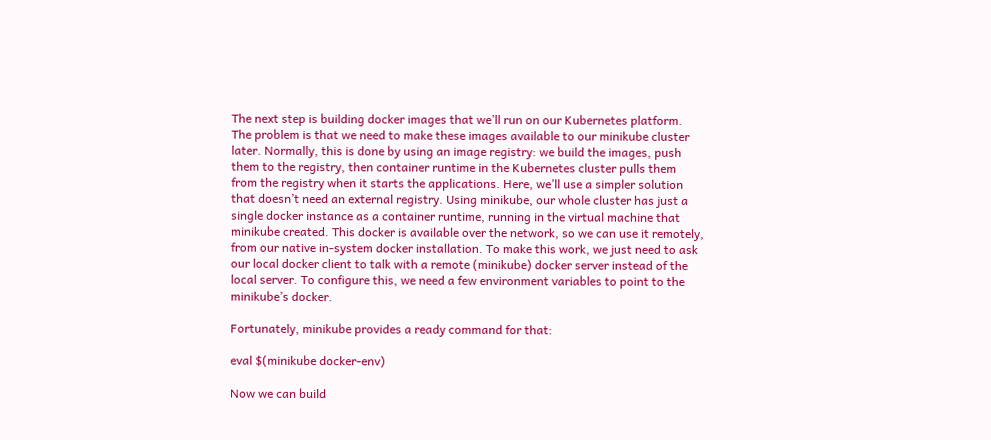The next step is building docker images that we’ll run on our Kubernetes platform. The problem is that we need to make these images available to our minikube cluster later. Normally, this is done by using an image registry: we build the images, push them to the registry, then container runtime in the Kubernetes cluster pulls them from the registry when it starts the applications. Here, we’ll use a simpler solution that doesn’t need an external registry. Using minikube, our whole cluster has just a single docker instance as a container runtime, running in the virtual machine that minikube created. This docker is available over the network, so we can use it remotely, from our native in-system docker installation. To make this work, we just need to ask our local docker client to talk with a remote (minikube) docker server instead of the local server. To configure this, we need a few environment variables to point to the minikube’s docker.

Fortunately, minikube provides a ready command for that:

eval $(minikube docker-env)

Now we can build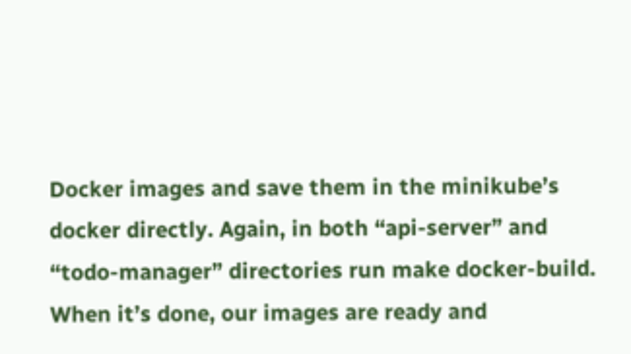Docker images and save them in the minikube’s docker directly. Again, in both “api-server” and “todo-manager” directories run make docker-build. When it’s done, our images are ready and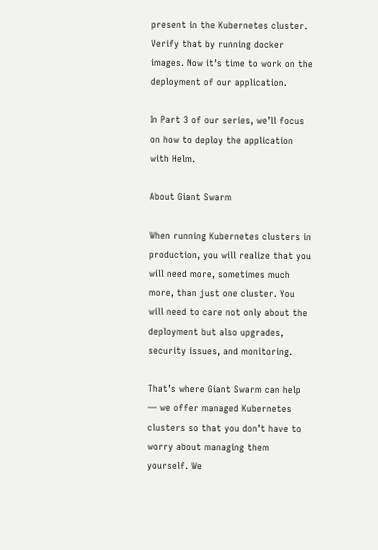present in the Kubernetes cluster. Verify that by running docker images. Now it’s time to work on the deployment of our application.

In Part 3 of our series, we’ll focus on how to deploy the application with Helm.

About Giant Swarm

When running Kubernetes clusters in production, you will realize that you will need more, sometimes much more, than just one cluster. You will need to care not only about the deployment but also upgrades, security issues, and monitoring.

That’s where Giant Swarm can help — we offer managed Kubernetes clusters so that you don’t have to worry about managing them yourself. We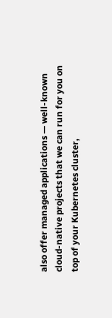also offer managed applications — well-known cloud-native projects that we can run for you on top of your Kubernetes cluster,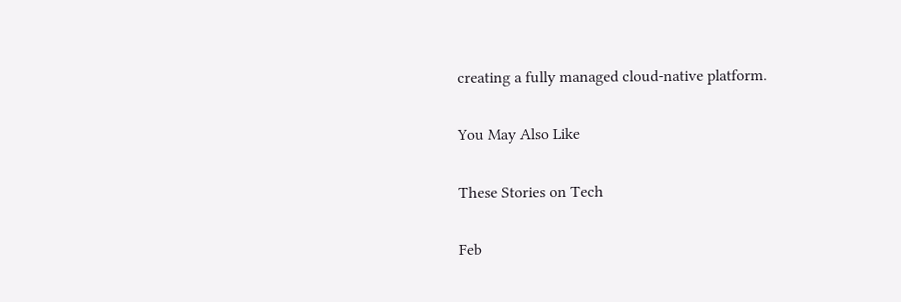creating a fully managed cloud-native platform.

You May Also Like

These Stories on Tech

Feb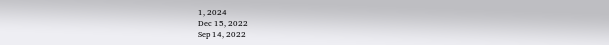1, 2024
Dec 15, 2022
Sep 14, 2022